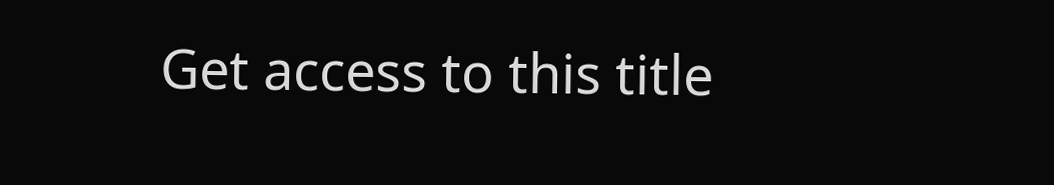Get access to this title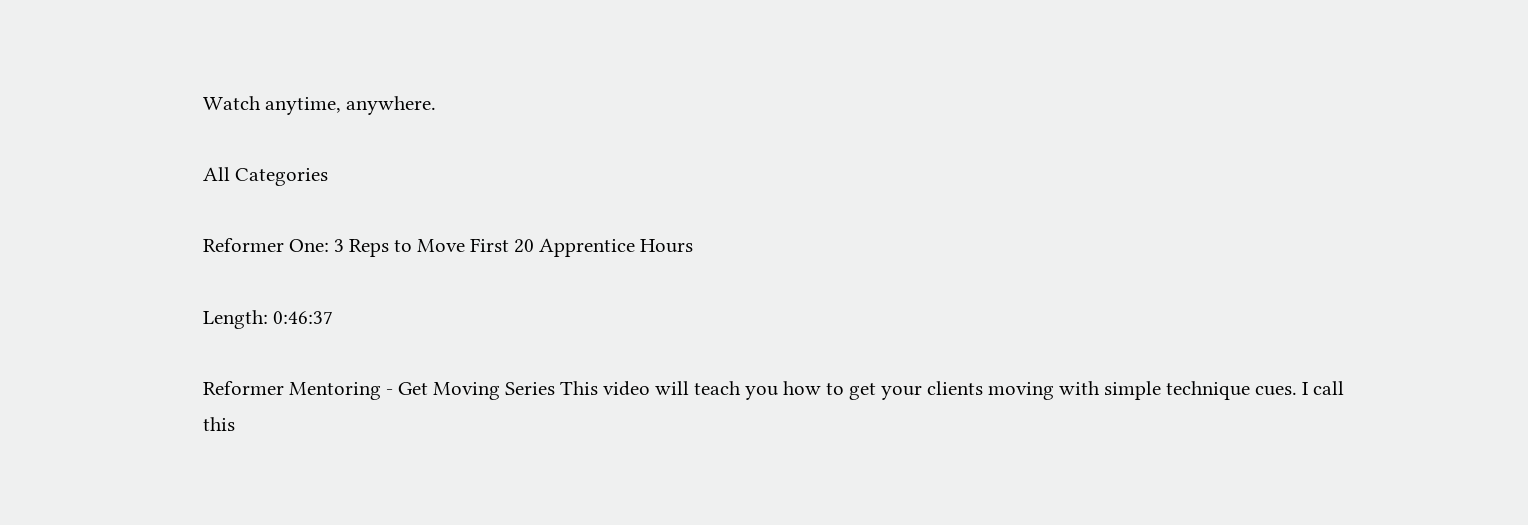Watch anytime, anywhere.

All Categories

Reformer One: 3 Reps to Move First 20 Apprentice Hours

Length: 0:46:37

Reformer Mentoring - Get Moving Series This video will teach you how to get your clients moving with simple technique cues. I call this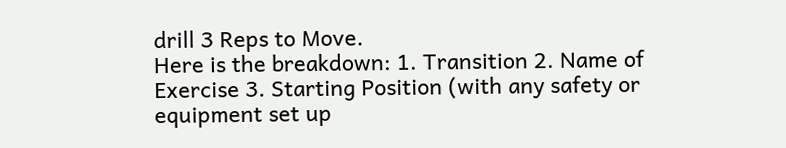drill 3 Reps to Move.
Here is the breakdown: 1. Transition 2. Name of Exercise 3. Starting Position (with any safety or equipment set up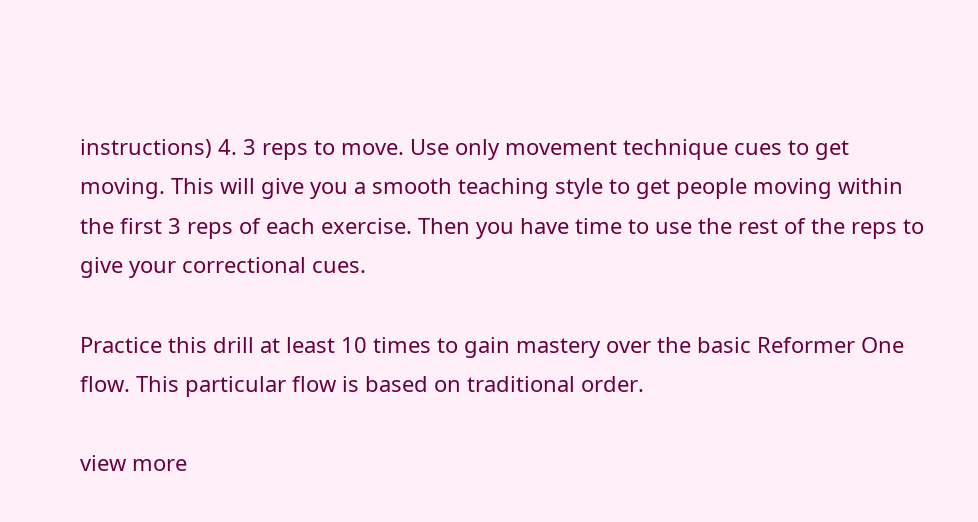instructions) 4. 3 reps to move. Use only movement technique cues to get moving. This will give you a smooth teaching style to get people moving within the first 3 reps of each exercise. Then you have time to use the rest of the reps to give your correctional cues.

Practice this drill at least 10 times to gain mastery over the basic Reformer One flow. This particular flow is based on traditional order.

view more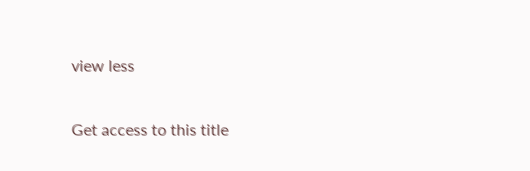view less

Get access to this title